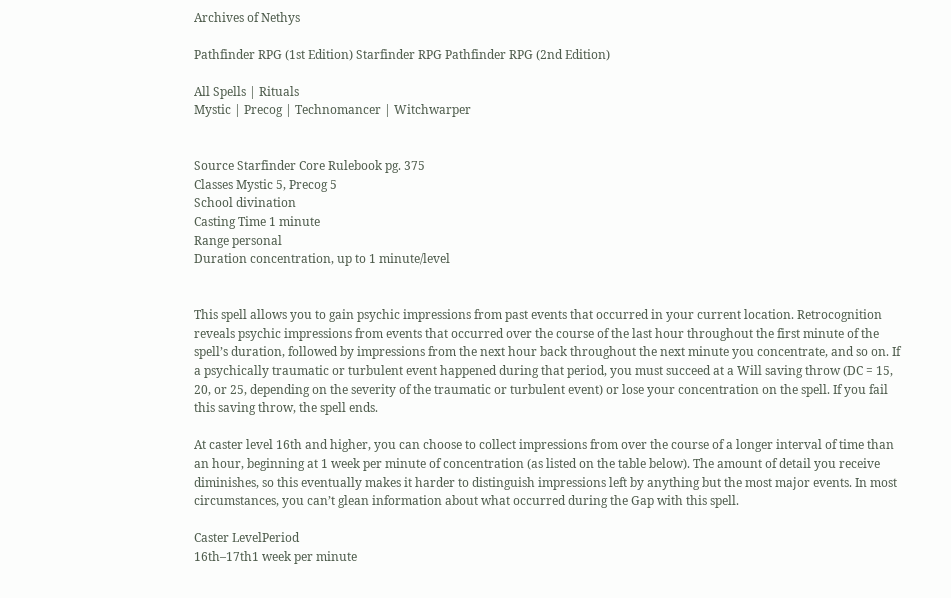Archives of Nethys

Pathfinder RPG (1st Edition) Starfinder RPG Pathfinder RPG (2nd Edition)

All Spells | Rituals
Mystic | Precog | Technomancer | Witchwarper


Source Starfinder Core Rulebook pg. 375
Classes Mystic 5, Precog 5
School divination
Casting Time 1 minute
Range personal
Duration concentration, up to 1 minute/level


This spell allows you to gain psychic impressions from past events that occurred in your current location. Retrocognition reveals psychic impressions from events that occurred over the course of the last hour throughout the first minute of the spell’s duration, followed by impressions from the next hour back throughout the next minute you concentrate, and so on. If a psychically traumatic or turbulent event happened during that period, you must succeed at a Will saving throw (DC = 15, 20, or 25, depending on the severity of the traumatic or turbulent event) or lose your concentration on the spell. If you fail this saving throw, the spell ends.

At caster level 16th and higher, you can choose to collect impressions from over the course of a longer interval of time than an hour, beginning at 1 week per minute of concentration (as listed on the table below). The amount of detail you receive diminishes, so this eventually makes it harder to distinguish impressions left by anything but the most major events. In most circumstances, you can’t glean information about what occurred during the Gap with this spell.

Caster LevelPeriod
16th–17th1 week per minute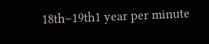18th–19th1 year per minute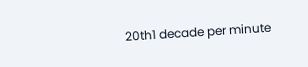20th1 decade per minute